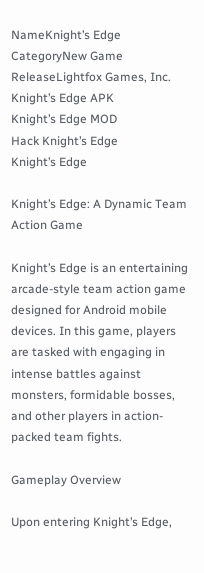NameKnight’s Edge
CategoryNew Game
ReleaseLightfox Games, Inc.
Knight’s Edge APK
Knight’s Edge MOD
Hack Knight’s Edge
Knight’s Edge

Knight’s Edge: A Dynamic Team Action Game

Knight’s Edge is an entertaining arcade-style team action game designed for Android mobile devices. In this game, players are tasked with engaging in intense battles against monsters, formidable bosses, and other players in action-packed team fights.

Gameplay Overview

Upon entering Knight’s Edge,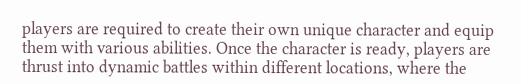players are required to create their own unique character and equip them with various abilities. Once the character is ready, players are thrust into dynamic battles within different locations, where the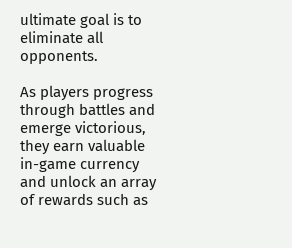ultimate goal is to eliminate all opponents.

As players progress through battles and emerge victorious, they earn valuable in-game currency and unlock an array of rewards such as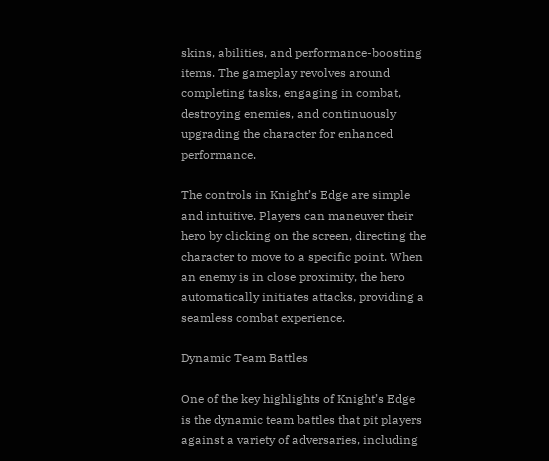skins, abilities, and performance-boosting items. The gameplay revolves around completing tasks, engaging in combat, destroying enemies, and continuously upgrading the character for enhanced performance.

The controls in Knight’s Edge are simple and intuitive. Players can maneuver their hero by clicking on the screen, directing the character to move to a specific point. When an enemy is in close proximity, the hero automatically initiates attacks, providing a seamless combat experience.

Dynamic Team Battles

One of the key highlights of Knight’s Edge is the dynamic team battles that pit players against a variety of adversaries, including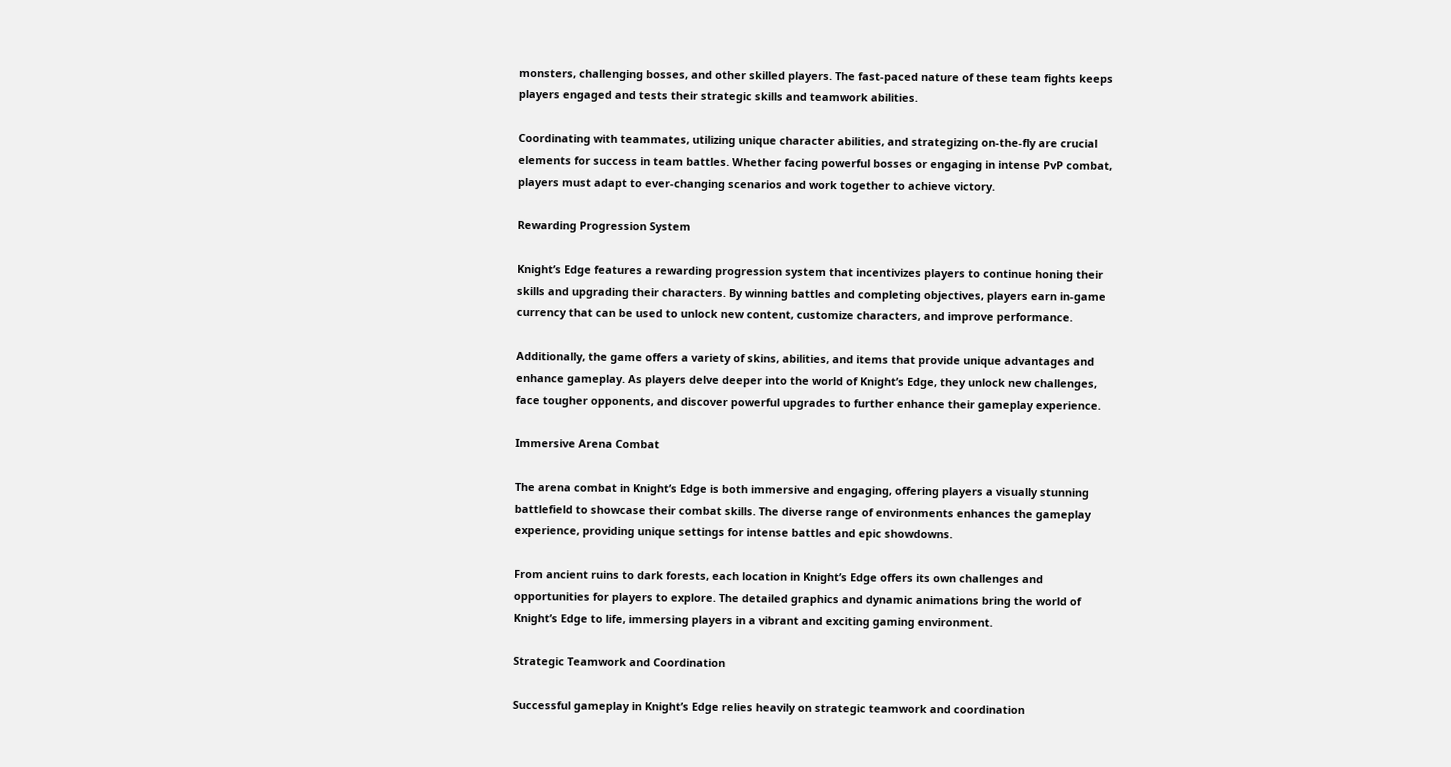monsters, challenging bosses, and other skilled players. The fast-paced nature of these team fights keeps players engaged and tests their strategic skills and teamwork abilities.

Coordinating with teammates, utilizing unique character abilities, and strategizing on-the-fly are crucial elements for success in team battles. Whether facing powerful bosses or engaging in intense PvP combat, players must adapt to ever-changing scenarios and work together to achieve victory.

Rewarding Progression System

Knight’s Edge features a rewarding progression system that incentivizes players to continue honing their skills and upgrading their characters. By winning battles and completing objectives, players earn in-game currency that can be used to unlock new content, customize characters, and improve performance.

Additionally, the game offers a variety of skins, abilities, and items that provide unique advantages and enhance gameplay. As players delve deeper into the world of Knight’s Edge, they unlock new challenges, face tougher opponents, and discover powerful upgrades to further enhance their gameplay experience.

Immersive Arena Combat

The arena combat in Knight’s Edge is both immersive and engaging, offering players a visually stunning battlefield to showcase their combat skills. The diverse range of environments enhances the gameplay experience, providing unique settings for intense battles and epic showdowns.

From ancient ruins to dark forests, each location in Knight’s Edge offers its own challenges and opportunities for players to explore. The detailed graphics and dynamic animations bring the world of Knight’s Edge to life, immersing players in a vibrant and exciting gaming environment.

Strategic Teamwork and Coordination

Successful gameplay in Knight’s Edge relies heavily on strategic teamwork and coordination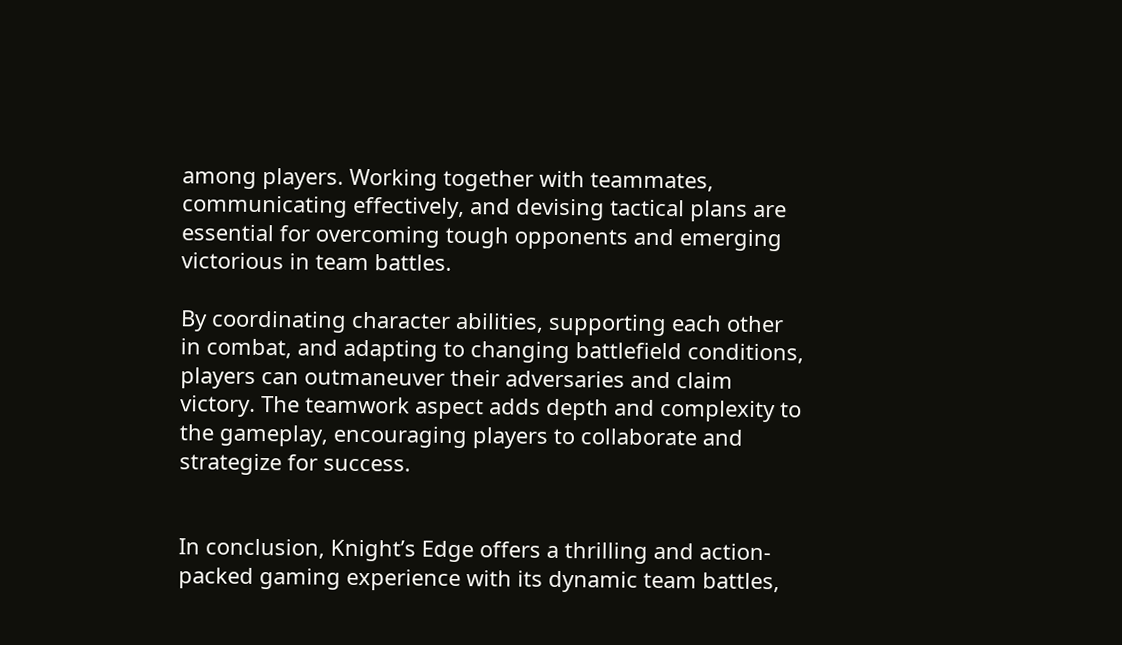among players. Working together with teammates, communicating effectively, and devising tactical plans are essential for overcoming tough opponents and emerging victorious in team battles.

By coordinating character abilities, supporting each other in combat, and adapting to changing battlefield conditions, players can outmaneuver their adversaries and claim victory. The teamwork aspect adds depth and complexity to the gameplay, encouraging players to collaborate and strategize for success.


In conclusion, Knight’s Edge offers a thrilling and action-packed gaming experience with its dynamic team battles,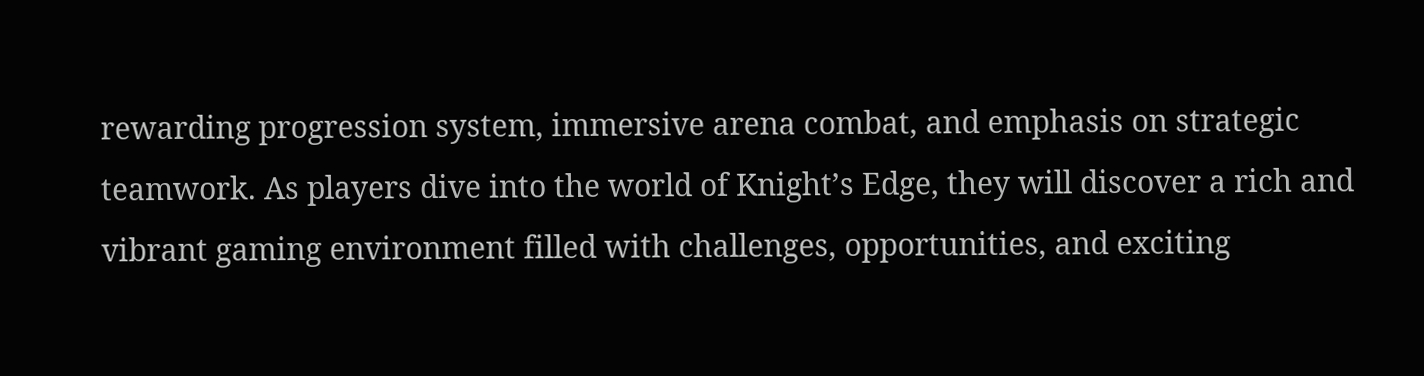rewarding progression system, immersive arena combat, and emphasis on strategic teamwork. As players dive into the world of Knight’s Edge, they will discover a rich and vibrant gaming environment filled with challenges, opportunities, and exciting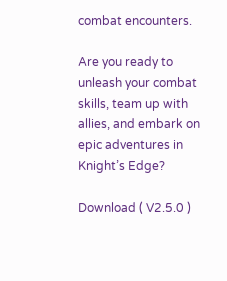combat encounters.

Are you ready to unleash your combat skills, team up with allies, and embark on epic adventures in Knight’s Edge?

Download ( V2.5.0 )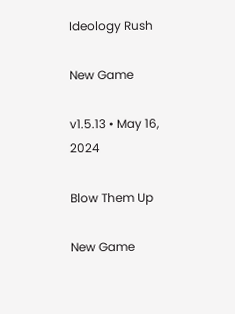Ideology Rush

New Game

v1.5.13 • May 16, 2024

Blow Them Up

New Game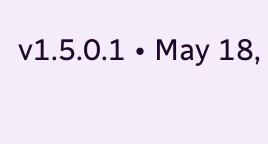v1.5.0.1 • May 18,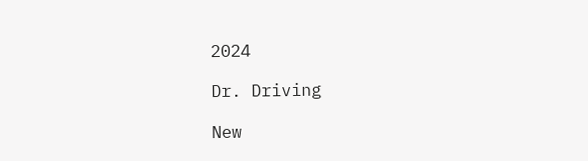2024

Dr. Driving

New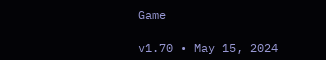Game

v1.70 • May 15, 2024